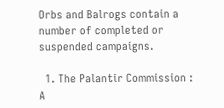Orbs and Balrogs contain a number of completed or suspended campaigns.

  1. The Palantir Commission : A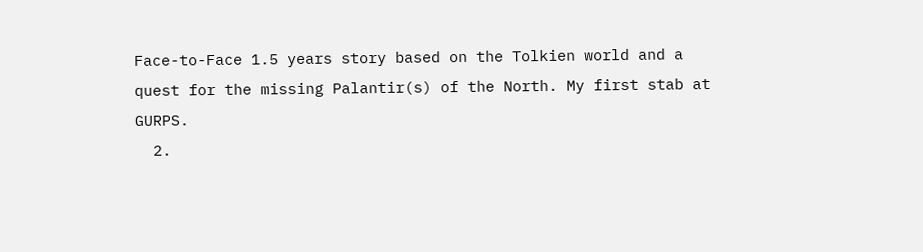Face-to-Face 1.5 years story based on the Tolkien world and a quest for the missing Palantir(s) of the North. My first stab at GURPS.
  2.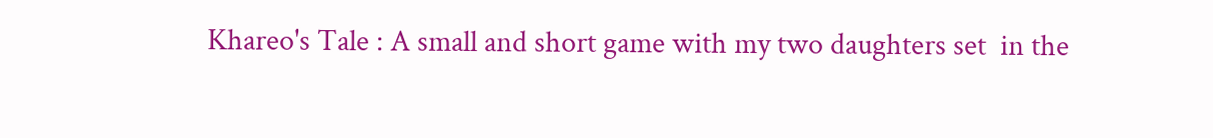Khareo's Tale : A small and short game with my two daughters set  in the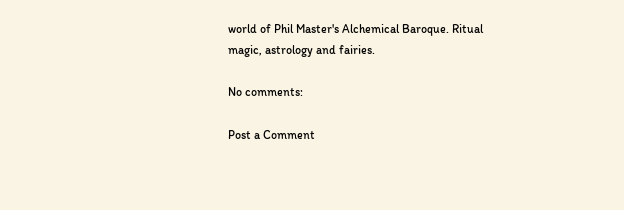world of Phil Master's Alchemical Baroque. Ritual magic, astrology and fairies.

No comments:

Post a Comment